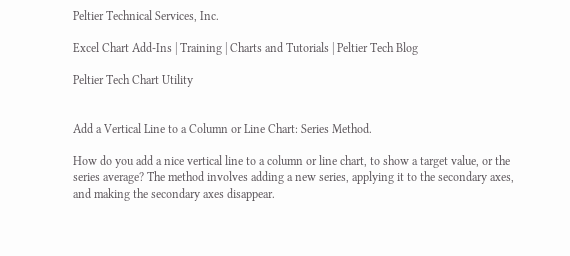Peltier Technical Services, Inc.

Excel Chart Add-Ins | Training | Charts and Tutorials | Peltier Tech Blog

Peltier Tech Chart Utility


Add a Vertical Line to a Column or Line Chart: Series Method.

How do you add a nice vertical line to a column or line chart, to show a target value, or the series average? The method involves adding a new series, applying it to the secondary axes, and making the secondary axes disappear.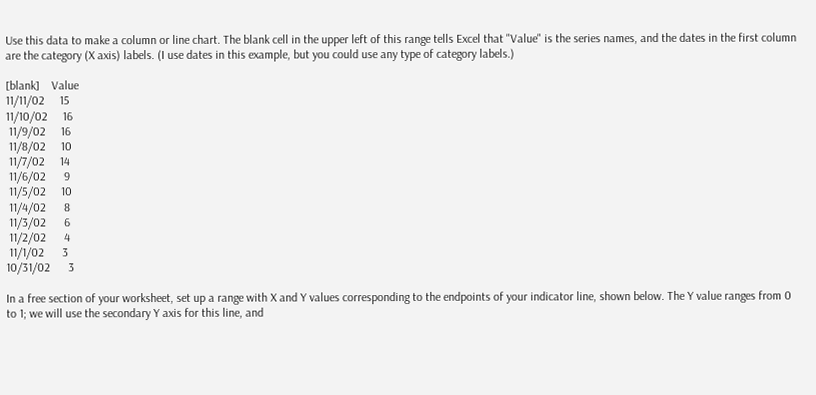Use this data to make a column or line chart. The blank cell in the upper left of this range tells Excel that "Value" is the series names, and the dates in the first column are the category (X axis) labels. (I use dates in this example, but you could use any type of category labels.)

[blank]    Value
11/11/02     15
11/10/02     16
 11/9/02     16
 11/8/02     10
 11/7/02     14
 11/6/02      9
 11/5/02     10
 11/4/02      8
 11/3/02      6
 11/2/02      4
 11/1/02      3
10/31/02      3

In a free section of your worksheet, set up a range with X and Y values corresponding to the endpoints of your indicator line, shown below. The Y value ranges from 0 to 1; we will use the secondary Y axis for this line, and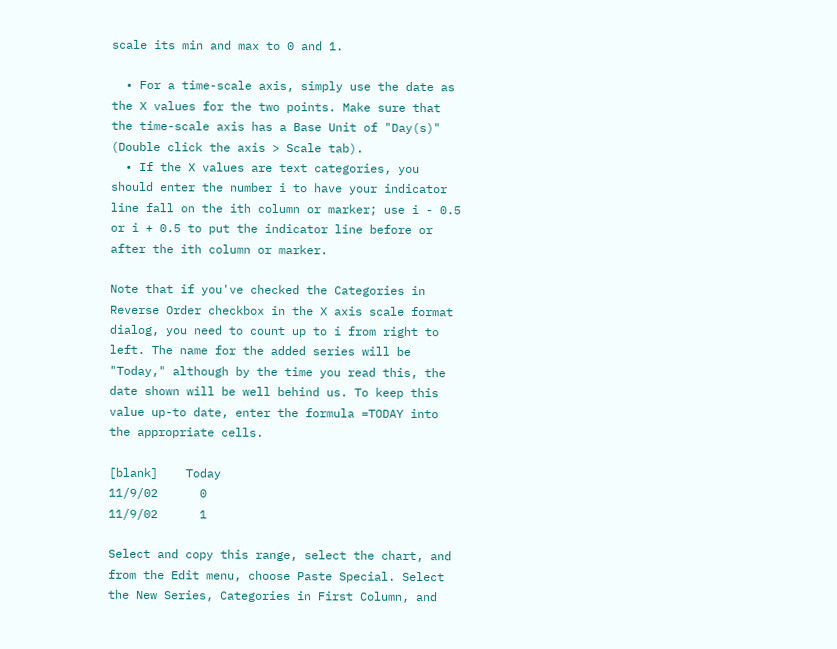scale its min and max to 0 and 1.

  • For a time-scale axis, simply use the date as the X values for the two points. Make sure that the time-scale axis has a Base Unit of "Day(s)" (Double click the axis > Scale tab).
  • If the X values are text categories, you should enter the number i to have your indicator line fall on the ith column or marker; use i - 0.5 or i + 0.5 to put the indicator line before or after the ith column or marker.

Note that if you've checked the Categories in Reverse Order checkbox in the X axis scale format dialog, you need to count up to i from right to left. The name for the added series will be "Today," although by the time you read this, the date shown will be well behind us. To keep this value up-to date, enter the formula =TODAY into the appropriate cells.

[blank]    Today
11/9/02      0
11/9/02      1

Select and copy this range, select the chart, and from the Edit menu, choose Paste Special. Select the New Series, Categories in First Column, and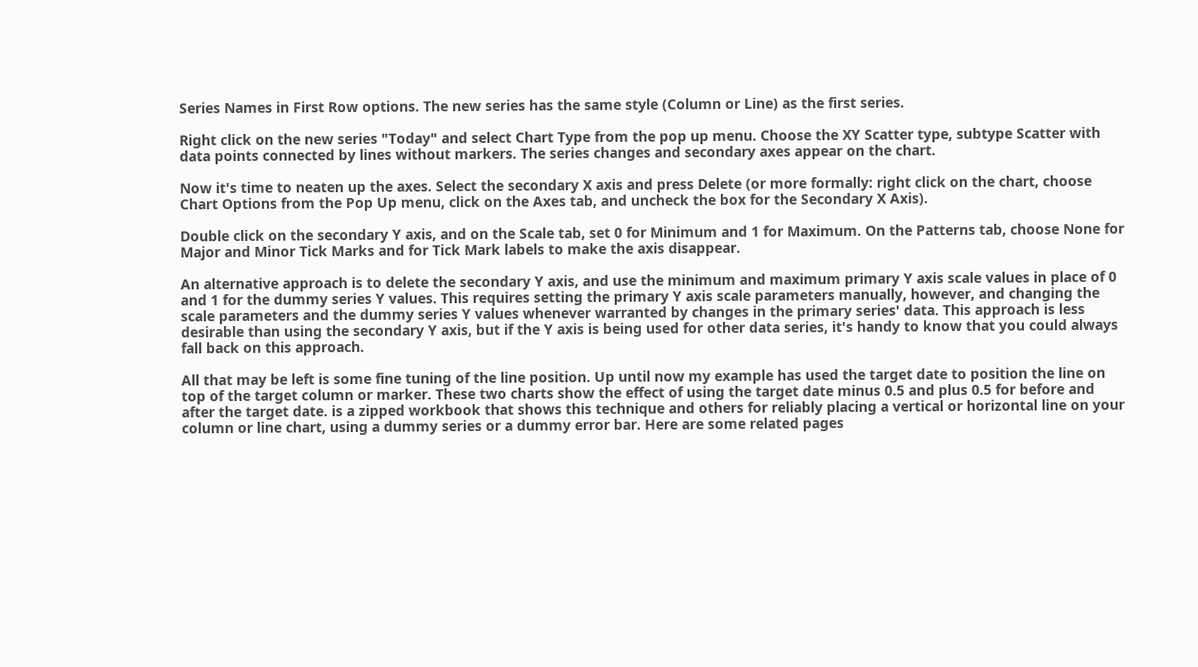Series Names in First Row options. The new series has the same style (Column or Line) as the first series.

Right click on the new series "Today" and select Chart Type from the pop up menu. Choose the XY Scatter type, subtype Scatter with data points connected by lines without markers. The series changes and secondary axes appear on the chart.

Now it's time to neaten up the axes. Select the secondary X axis and press Delete (or more formally: right click on the chart, choose Chart Options from the Pop Up menu, click on the Axes tab, and uncheck the box for the Secondary X Axis).

Double click on the secondary Y axis, and on the Scale tab, set 0 for Minimum and 1 for Maximum. On the Patterns tab, choose None for Major and Minor Tick Marks and for Tick Mark labels to make the axis disappear.

An alternative approach is to delete the secondary Y axis, and use the minimum and maximum primary Y axis scale values in place of 0 and 1 for the dummy series Y values. This requires setting the primary Y axis scale parameters manually, however, and changing the scale parameters and the dummy series Y values whenever warranted by changes in the primary series' data. This approach is less desirable than using the secondary Y axis, but if the Y axis is being used for other data series, it's handy to know that you could always fall back on this approach.

All that may be left is some fine tuning of the line position. Up until now my example has used the target date to position the line on top of the target column or marker. These two charts show the effect of using the target date minus 0.5 and plus 0.5 for before and after the target date. is a zipped workbook that shows this technique and others for reliably placing a vertical or horizontal line on your column or line chart, using a dummy series or a dummy error bar. Here are some related pages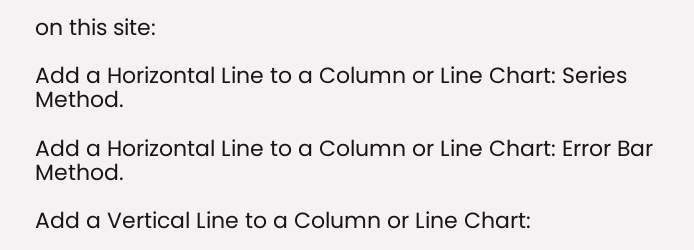on this site:

Add a Horizontal Line to a Column or Line Chart: Series Method.

Add a Horizontal Line to a Column or Line Chart: Error Bar Method.

Add a Vertical Line to a Column or Line Chart: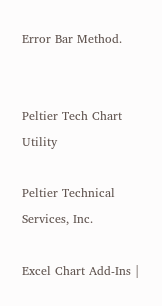Error Bar Method.


Peltier Tech Chart Utility

Peltier Technical Services, Inc.

Excel Chart Add-Ins |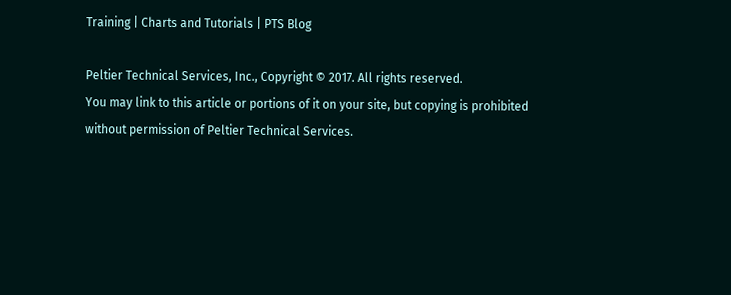Training | Charts and Tutorials | PTS Blog

Peltier Technical Services, Inc., Copyright © 2017. All rights reserved.
You may link to this article or portions of it on your site, but copying is prohibited without permission of Peltier Technical Services.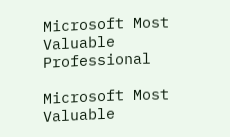Microsoft Most Valuable Professional

Microsoft Most Valuable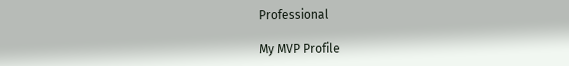Professional

My MVP Profile